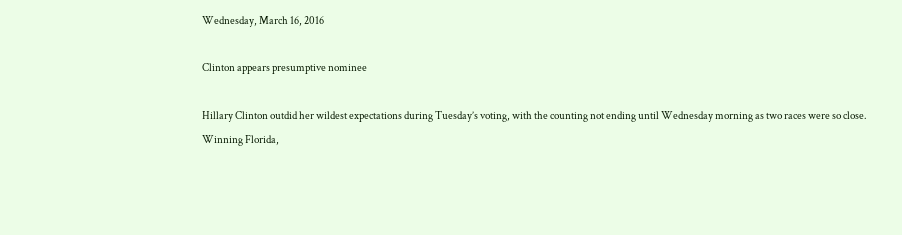Wednesday, March 16, 2016

Clinton appears presumptive nominee

Hillary Clinton outdid her wildest expectations during Tuesday’s voting, with the counting not ending until Wednesday morning as two races were so close.
Winning Florida,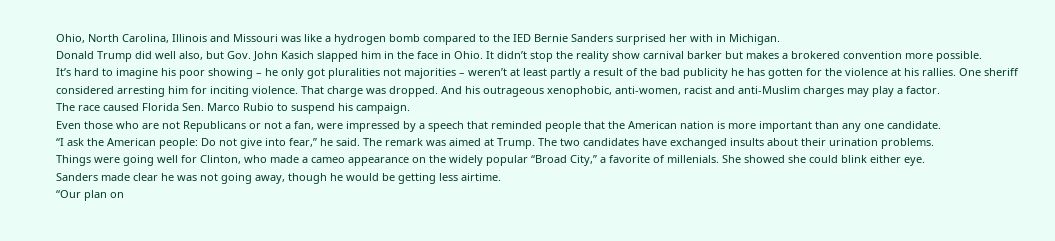Ohio, North Carolina, Illinois and Missouri was like a hydrogen bomb compared to the IED Bernie Sanders surprised her with in Michigan.
Donald Trump did well also, but Gov. John Kasich slapped him in the face in Ohio. It didn’t stop the reality show carnival barker but makes a brokered convention more possible.
It’s hard to imagine his poor showing – he only got pluralities not majorities – weren’t at least partly a result of the bad publicity he has gotten for the violence at his rallies. One sheriff considered arresting him for inciting violence. That charge was dropped. And his outrageous xenophobic, anti-women, racist and anti-Muslim charges may play a factor.
The race caused Florida Sen. Marco Rubio to suspend his campaign.
Even those who are not Republicans or not a fan, were impressed by a speech that reminded people that the American nation is more important than any one candidate.
“I ask the American people: Do not give into fear,” he said. The remark was aimed at Trump. The two candidates have exchanged insults about their urination problems.
Things were going well for Clinton, who made a cameo appearance on the widely popular “Broad City,” a favorite of millenials. She showed she could blink either eye.
Sanders made clear he was not going away, though he would be getting less airtime.
“Our plan on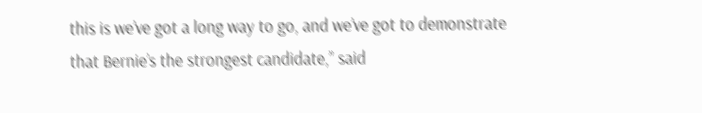this is we’ve got a long way to go, and we’ve got to demonstrate that Bernie’s the strongest candidate,” said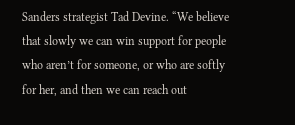Sanders strategist Tad Devine. “We believe that slowly we can win support for people who aren’t for someone, or who are softly for her, and then we can reach out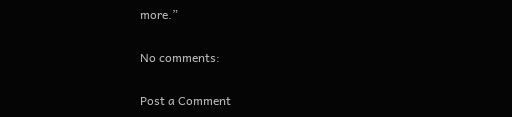more.”

No comments:

Post a Comment